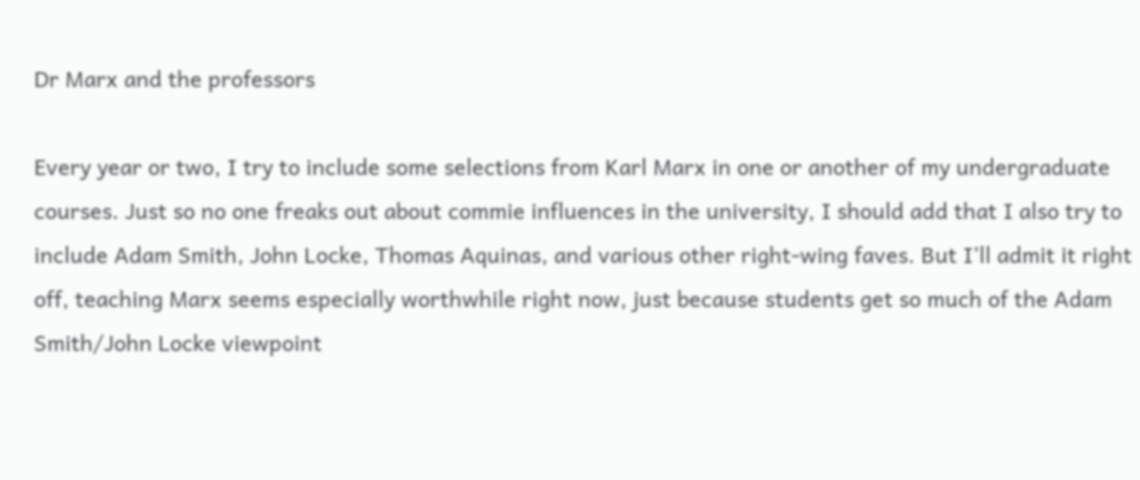Dr Marx and the professors

Every year or two, I try to include some selections from Karl Marx in one or another of my undergraduate courses. Just so no one freaks out about commie influences in the university, I should add that I also try to include Adam Smith, John Locke, Thomas Aquinas, and various other right-wing faves. But I’ll admit it right off, teaching Marx seems especially worthwhile right now, just because students get so much of the Adam Smith/John Locke viewpoint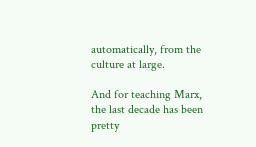automatically, from the culture at large.

And for teaching Marx, the last decade has been pretty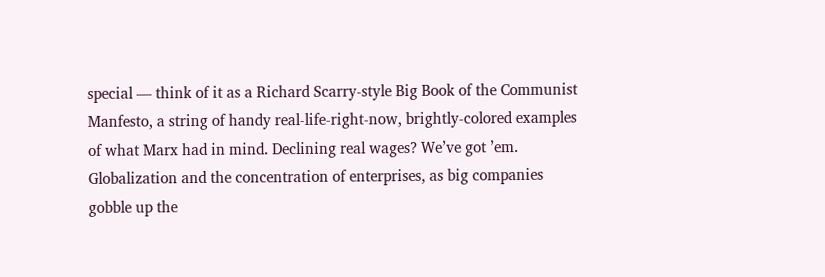special — think of it as a Richard Scarry-style Big Book of the Communist Manfesto, a string of handy real-life-right-now, brightly-colored examples of what Marx had in mind. Declining real wages? We’ve got ’em. Globalization and the concentration of enterprises, as big companies gobble up the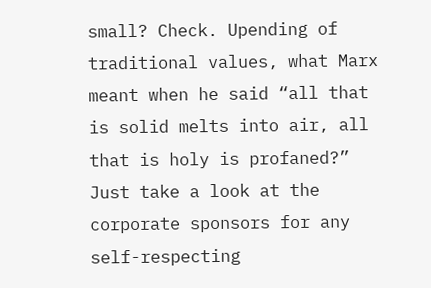small? Check. Upending of traditional values, what Marx meant when he said “all that is solid melts into air, all that is holy is profaned?” Just take a look at the corporate sponsors for any self-respecting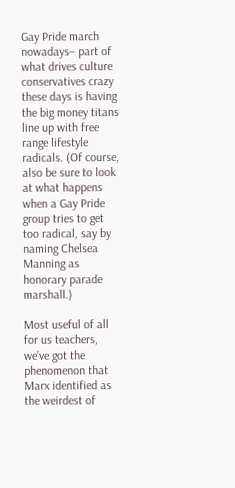Gay Pride march nowadays– part of what drives culture conservatives crazy these days is having the big money titans line up with free range lifestyle radicals. (Of course, also be sure to look at what happens when a Gay Pride group tries to get too radical, say by naming Chelsea Manning as honorary parade marshall.)

Most useful of all for us teachers, we’ve got the phenomenon that Marx identified as the weirdest of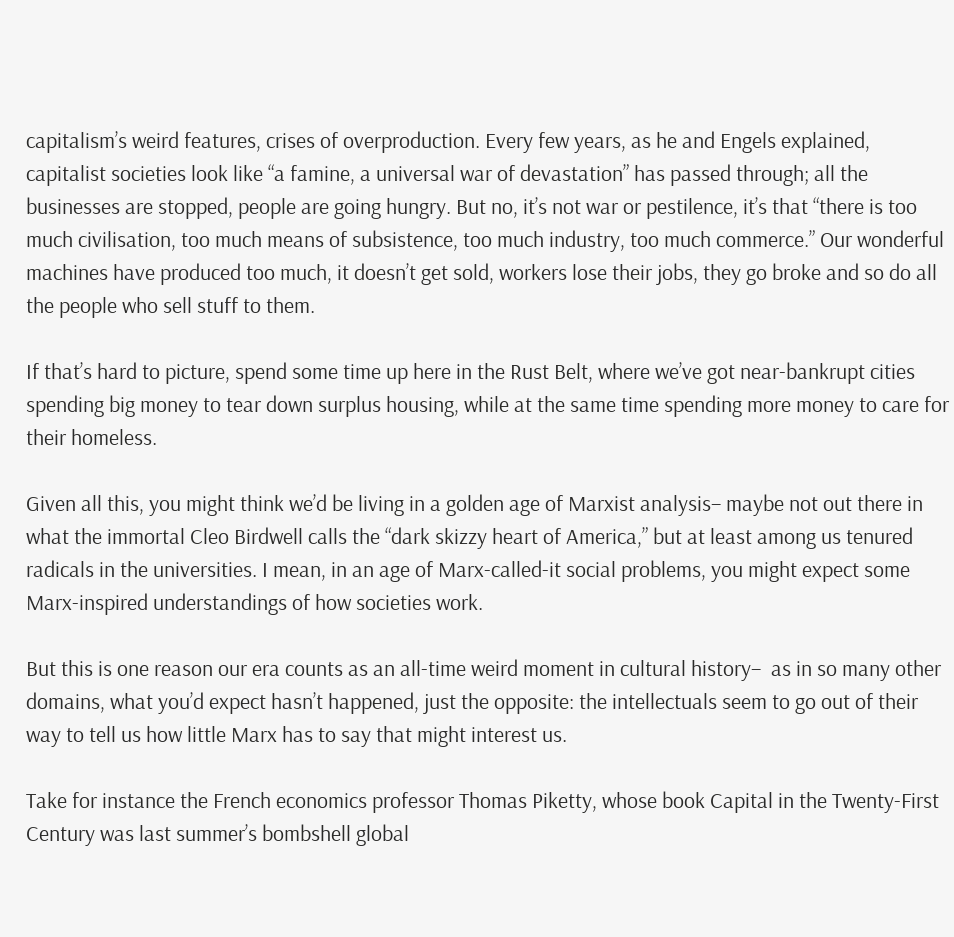capitalism’s weird features, crises of overproduction. Every few years, as he and Engels explained, capitalist societies look like “a famine, a universal war of devastation” has passed through; all the businesses are stopped, people are going hungry. But no, it’s not war or pestilence, it’s that “there is too much civilisation, too much means of subsistence, too much industry, too much commerce.” Our wonderful machines have produced too much, it doesn’t get sold, workers lose their jobs, they go broke and so do all the people who sell stuff to them.

If that’s hard to picture, spend some time up here in the Rust Belt, where we’ve got near-bankrupt cities spending big money to tear down surplus housing, while at the same time spending more money to care for their homeless.

Given all this, you might think we’d be living in a golden age of Marxist analysis– maybe not out there in what the immortal Cleo Birdwell calls the “dark skizzy heart of America,” but at least among us tenured radicals in the universities. I mean, in an age of Marx-called-it social problems, you might expect some Marx-inspired understandings of how societies work.

But this is one reason our era counts as an all-time weird moment in cultural history–  as in so many other domains, what you’d expect hasn’t happened, just the opposite: the intellectuals seem to go out of their way to tell us how little Marx has to say that might interest us.

Take for instance the French economics professor Thomas Piketty, whose book Capital in the Twenty-First Century was last summer’s bombshell global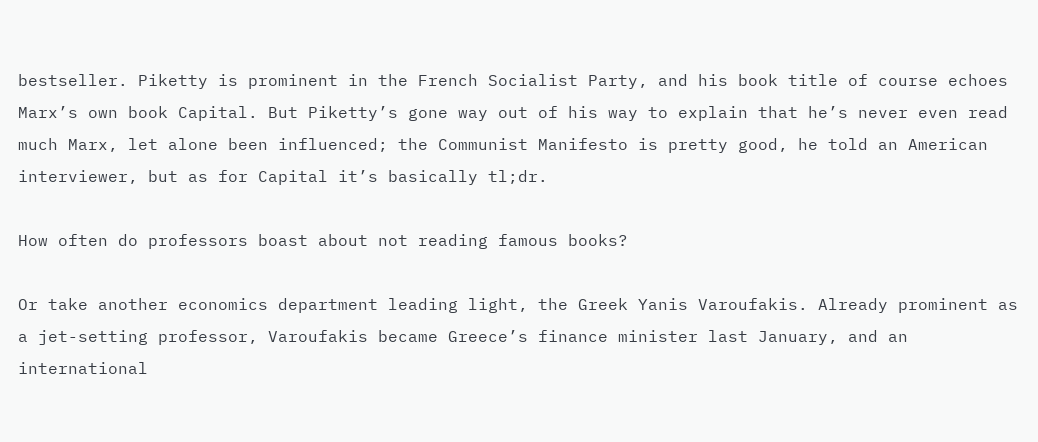bestseller. Piketty is prominent in the French Socialist Party, and his book title of course echoes Marx’s own book Capital. But Piketty’s gone way out of his way to explain that he’s never even read much Marx, let alone been influenced; the Communist Manifesto is pretty good, he told an American interviewer, but as for Capital it’s basically tl;dr.

How often do professors boast about not reading famous books?

Or take another economics department leading light, the Greek Yanis Varoufakis. Already prominent as a jet-setting professor, Varoufakis became Greece’s finance minister last January, and an international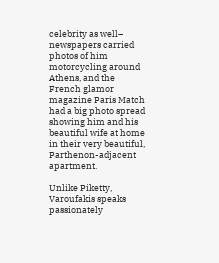celebrity as well– newspapers carried photos of him motorcycling around Athens, and the French glamor magazine Paris Match had a big photo spread showing him and his beautiful wife at home in their very beautiful, Parthenon-adjacent apartment.

Unlike Piketty, Varoufakis speaks passionately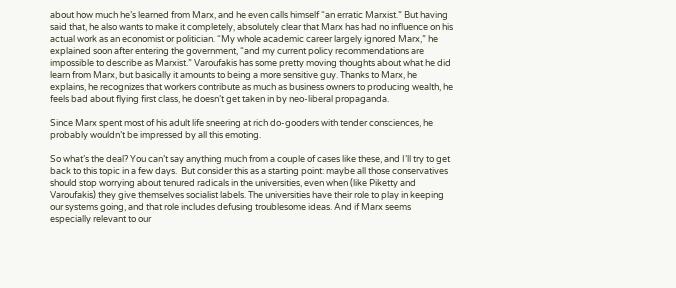about how much he’s learned from Marx, and he even calls himself “an erratic Marxist.” But having said that, he also wants to make it completely, absolutely clear that Marx has had no influence on his actual work as an economist or politician. “My whole academic career largely ignored Marx,” he explained soon after entering the government, “and my current policy recommendations are impossible to describe as Marxist.” Varoufakis has some pretty moving thoughts about what he did learn from Marx, but basically it amounts to being a more sensitive guy. Thanks to Marx, he explains, he recognizes that workers contribute as much as business owners to producing wealth, he feels bad about flying first class, he doesn’t get taken in by neo-liberal propaganda.

Since Marx spent most of his adult life sneering at rich do-gooders with tender consciences, he probably wouldn’t be impressed by all this emoting.

So what’s the deal? You can’t say anything much from a couple of cases like these, and I’ll try to get back to this topic in a few days.  But consider this as a starting point: maybe all those conservatives should stop worrying about tenured radicals in the universities, even when (like Piketty and Varoufakis) they give themselves socialist labels. The universities have their role to play in keeping our systems going, and that role includes defusing troublesome ideas. And if Marx seems especially relevant to our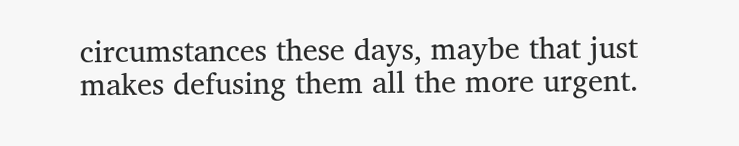circumstances these days, maybe that just makes defusing them all the more urgent.